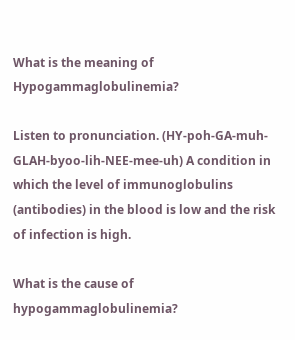What is the meaning of Hypogammaglobulinemia?

Listen to pronunciation. (HY-poh-GA-muh-GLAH-byoo-lih-NEE-mee-uh) A condition in which the level of immunoglobulins (antibodies) in the blood is low and the risk of infection is high.

What is the cause of hypogammaglobulinemia?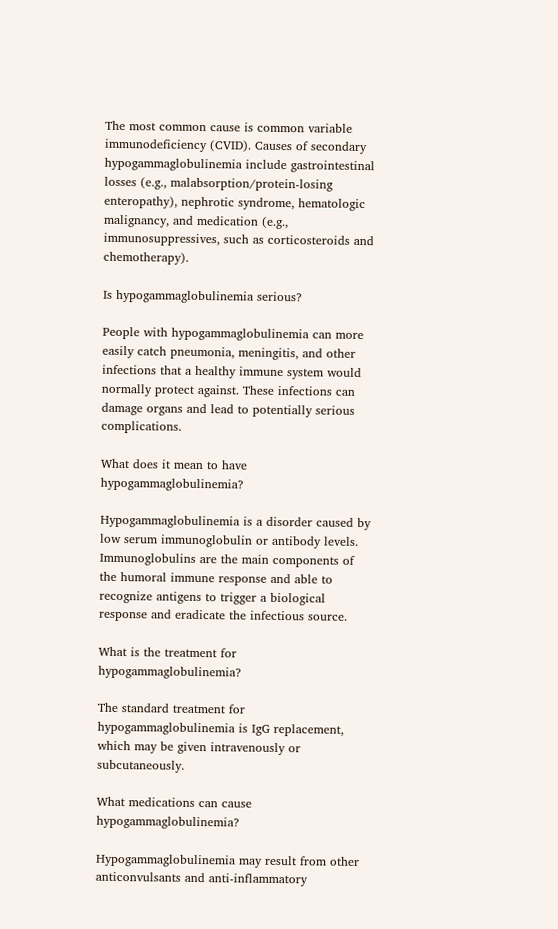The most common cause is common variable immunodeficiency (CVID). Causes of secondary hypogammaglobulinemia include gastrointestinal losses (e.g., malabsorption/protein-losing enteropathy), nephrotic syndrome, hematologic malignancy, and medication (e.g., immunosuppressives, such as corticosteroids and chemotherapy).

Is hypogammaglobulinemia serious?

People with hypogammaglobulinemia can more easily catch pneumonia, meningitis, and other infections that a healthy immune system would normally protect against. These infections can damage organs and lead to potentially serious complications.

What does it mean to have hypogammaglobulinemia?

Hypogammaglobulinemia is a disorder caused by low serum immunoglobulin or antibody levels. Immunoglobulins are the main components of the humoral immune response and able to recognize antigens to trigger a biological response and eradicate the infectious source.

What is the treatment for hypogammaglobulinemia?

The standard treatment for hypogammaglobulinemia is IgG replacement, which may be given intravenously or subcutaneously.

What medications can cause hypogammaglobulinemia?

Hypogammaglobulinemia may result from other anticonvulsants and anti-inflammatory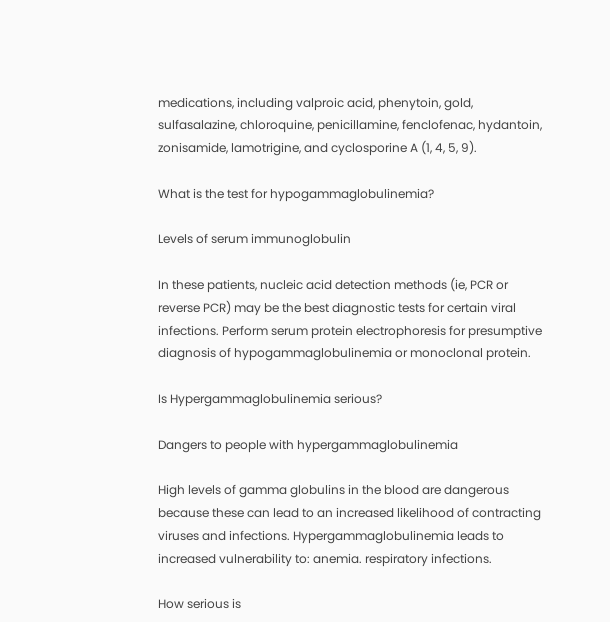medications, including valproic acid, phenytoin, gold, sulfasalazine, chloroquine, penicillamine, fenclofenac, hydantoin, zonisamide, lamotrigine, and cyclosporine A (1, 4, 5, 9).

What is the test for hypogammaglobulinemia?

Levels of serum immunoglobulin

In these patients, nucleic acid detection methods (ie, PCR or reverse PCR) may be the best diagnostic tests for certain viral infections. Perform serum protein electrophoresis for presumptive diagnosis of hypogammaglobulinemia or monoclonal protein.

Is Hypergammaglobulinemia serious?

Dangers to people with hypergammaglobulinemia

High levels of gamma globulins in the blood are dangerous because these can lead to an increased likelihood of contracting viruses and infections. Hypergammaglobulinemia leads to increased vulnerability to: anemia. respiratory infections.

How serious is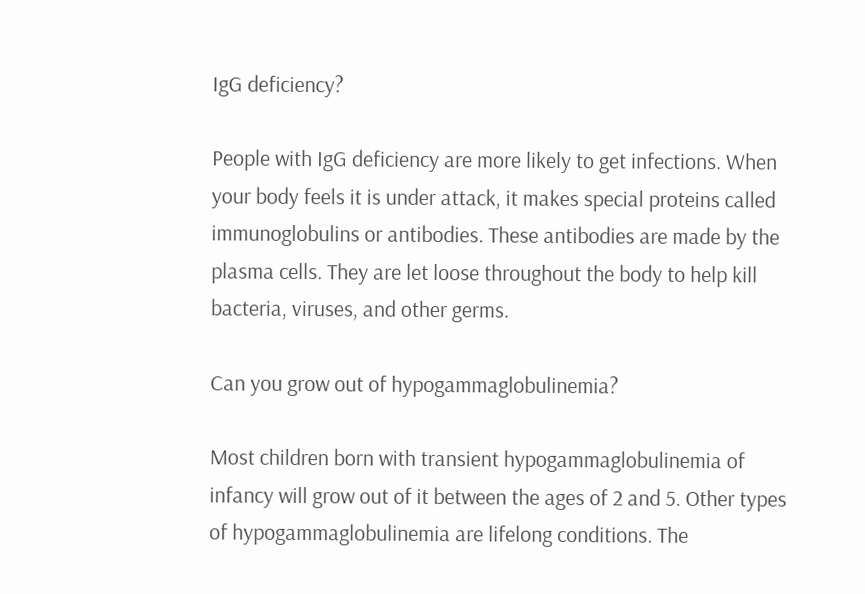IgG deficiency?

People with IgG deficiency are more likely to get infections. When your body feels it is under attack, it makes special proteins called immunoglobulins or antibodies. These antibodies are made by the plasma cells. They are let loose throughout the body to help kill bacteria, viruses, and other germs.

Can you grow out of hypogammaglobulinemia?

Most children born with transient hypogammaglobulinemia of infancy will grow out of it between the ages of 2 and 5. Other types of hypogammaglobulinemia are lifelong conditions. The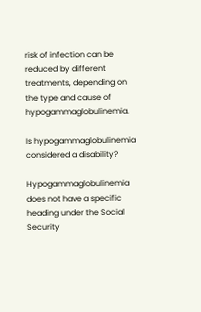risk of infection can be reduced by different treatments, depending on the type and cause of hypogammaglobulinemia.

Is hypogammaglobulinemia considered a disability?

Hypogammaglobulinemia does not have a specific heading under the Social Security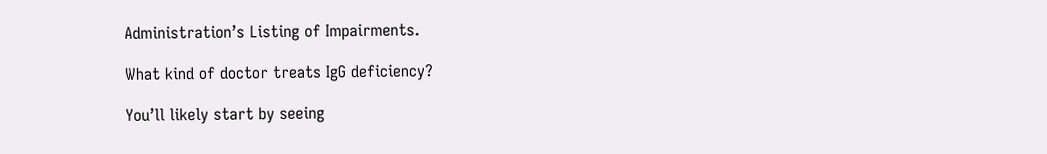Administration’s Listing of Impairments.

What kind of doctor treats IgG deficiency?

You’ll likely start by seeing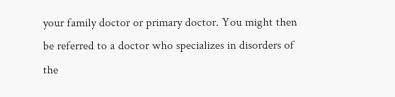your family doctor or primary doctor. You might then be referred to a doctor who specializes in disorders of the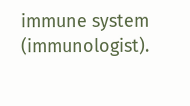immune system (immunologist).